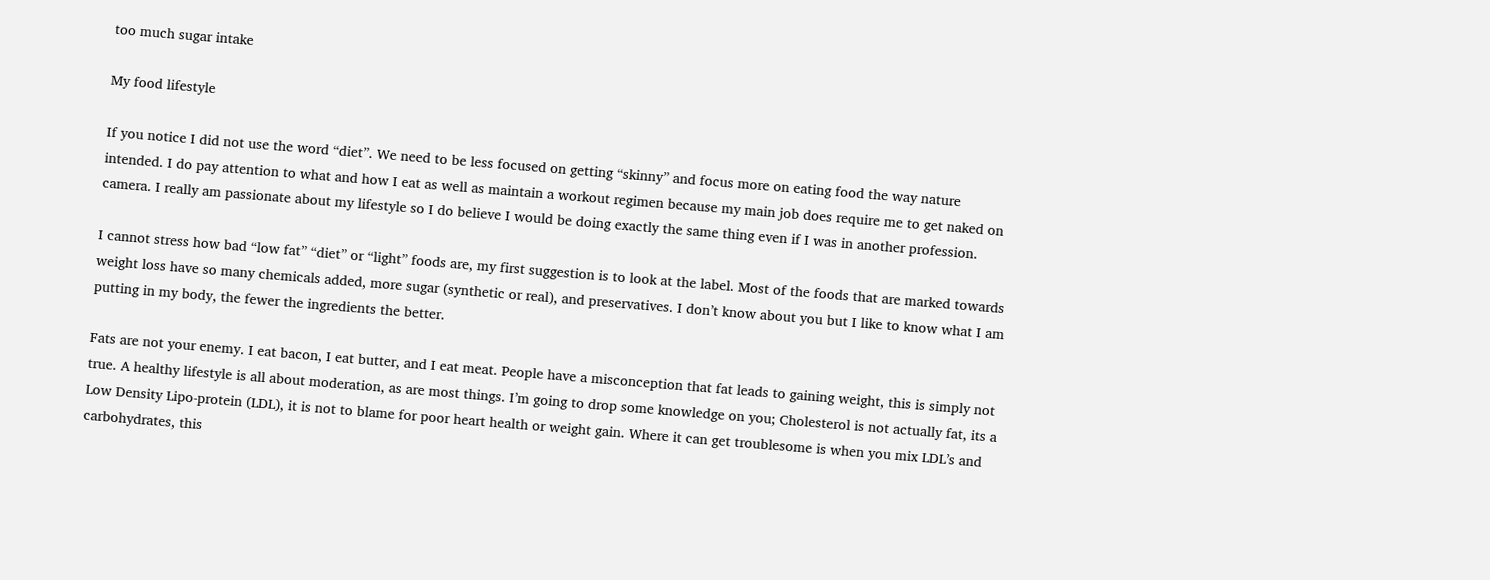too much sugar intake

My food lifestyle

If you notice I did not use the word “diet”. We need to be less focused on getting “skinny” and focus more on eating food the way nature intended. I do pay attention to what and how I eat as well as maintain a workout regimen because my main job does require me to get naked on camera. I really am passionate about my lifestyle so I do believe I would be doing exactly the same thing even if I was in another profession.

I cannot stress how bad “low fat” “diet” or “light” foods are, my first suggestion is to look at the label. Most of the foods that are marked towards weight loss have so many chemicals added, more sugar (synthetic or real), and preservatives. I don’t know about you but I like to know what I am putting in my body, the fewer the ingredients the better.

Fats are not your enemy. I eat bacon, I eat butter, and I eat meat. People have a misconception that fat leads to gaining weight, this is simply not true. A healthy lifestyle is all about moderation, as are most things. I’m going to drop some knowledge on you; Cholesterol is not actually fat, its a Low Density Lipo-protein (LDL), it is not to blame for poor heart health or weight gain. Where it can get troublesome is when you mix LDL’s and carbohydrates, this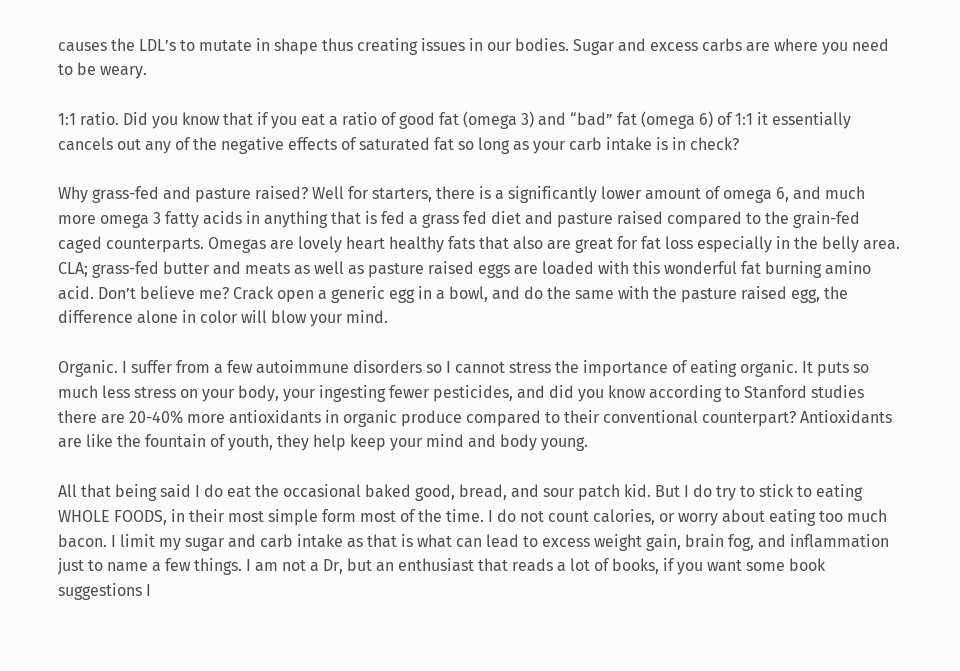causes the LDL’s to mutate in shape thus creating issues in our bodies. Sugar and excess carbs are where you need to be weary.

1:1 ratio. Did you know that if you eat a ratio of good fat (omega 3) and “bad” fat (omega 6) of 1:1 it essentially cancels out any of the negative effects of saturated fat so long as your carb intake is in check?

Why grass-fed and pasture raised? Well for starters, there is a significantly lower amount of omega 6, and much more omega 3 fatty acids in anything that is fed a grass fed diet and pasture raised compared to the grain-fed caged counterparts. Omegas are lovely heart healthy fats that also are great for fat loss especially in the belly area. CLA; grass-fed butter and meats as well as pasture raised eggs are loaded with this wonderful fat burning amino acid. Don’t believe me? Crack open a generic egg in a bowl, and do the same with the pasture raised egg, the difference alone in color will blow your mind.

Organic. I suffer from a few autoimmune disorders so I cannot stress the importance of eating organic. It puts so much less stress on your body, your ingesting fewer pesticides, and did you know according to Stanford studies there are 20-40% more antioxidants in organic produce compared to their conventional counterpart? Antioxidants are like the fountain of youth, they help keep your mind and body young.

All that being said I do eat the occasional baked good, bread, and sour patch kid. But I do try to stick to eating WHOLE FOODS, in their most simple form most of the time. I do not count calories, or worry about eating too much bacon. I limit my sugar and carb intake as that is what can lead to excess weight gain, brain fog, and inflammation just to name a few things. I am not a Dr, but an enthusiast that reads a lot of books, if you want some book suggestions I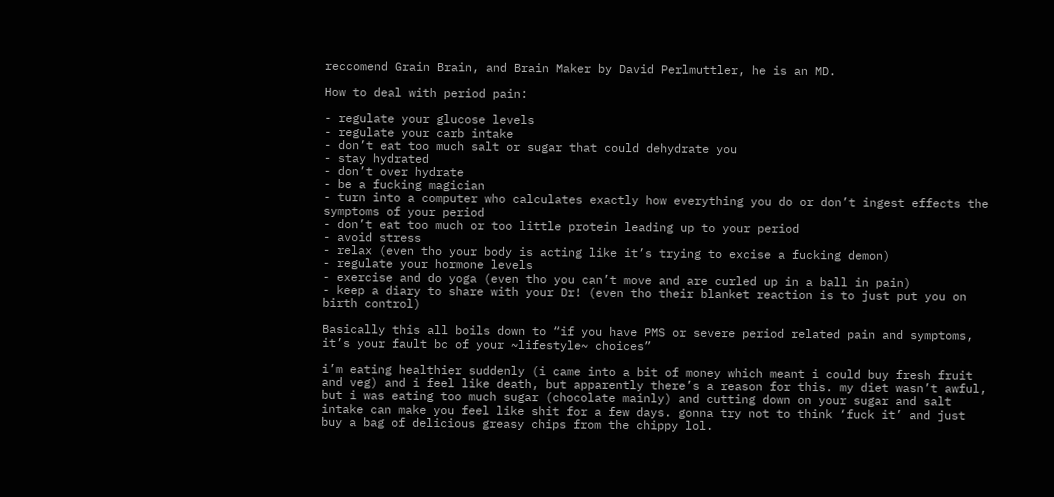reccomend Grain Brain, and Brain Maker by David Perlmuttler, he is an MD.

How to deal with period pain:

- regulate your glucose levels
- regulate your carb intake
- don’t eat too much salt or sugar that could dehydrate you
- stay hydrated
- don’t over hydrate
- be a fucking magician
- turn into a computer who calculates exactly how everything you do or don’t ingest effects the symptoms of your period
- don’t eat too much or too little protein leading up to your period
- avoid stress
- relax (even tho your body is acting like it’s trying to excise a fucking demon)
- regulate your hormone levels
- exercise and do yoga (even tho you can’t move and are curled up in a ball in pain)
- keep a diary to share with your Dr! (even tho their blanket reaction is to just put you on birth control)

Basically this all boils down to “if you have PMS or severe period related pain and symptoms, it’s your fault bc of your ~lifestyle~ choices”

i’m eating healthier suddenly (i came into a bit of money which meant i could buy fresh fruit and veg) and i feel like death, but apparently there’s a reason for this. my diet wasn’t awful, but i was eating too much sugar (chocolate mainly) and cutting down on your sugar and salt intake can make you feel like shit for a few days. gonna try not to think ‘fuck it’ and just buy a bag of delicious greasy chips from the chippy lol.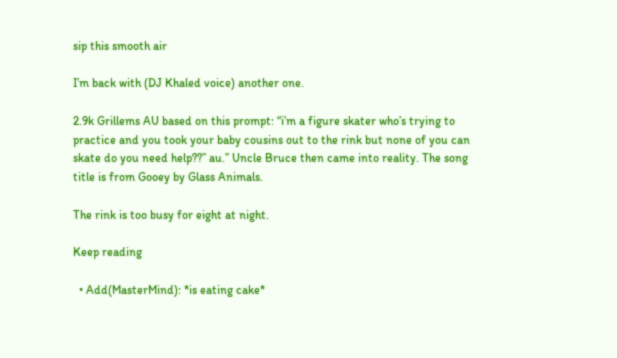sip this smooth air

I’m back with (DJ Khaled voice) another one.

2.9k Grillems AU based on this prompt: “i’m a figure skater who’s trying to practice and you took your baby cousins out to the rink but none of you can skate do you need help??” au.” Uncle Bruce then came into reality. The song title is from Gooey by Glass Animals.

The rink is too busy for eight at night.

Keep reading

  • Add(MasterMind): *is eating cake*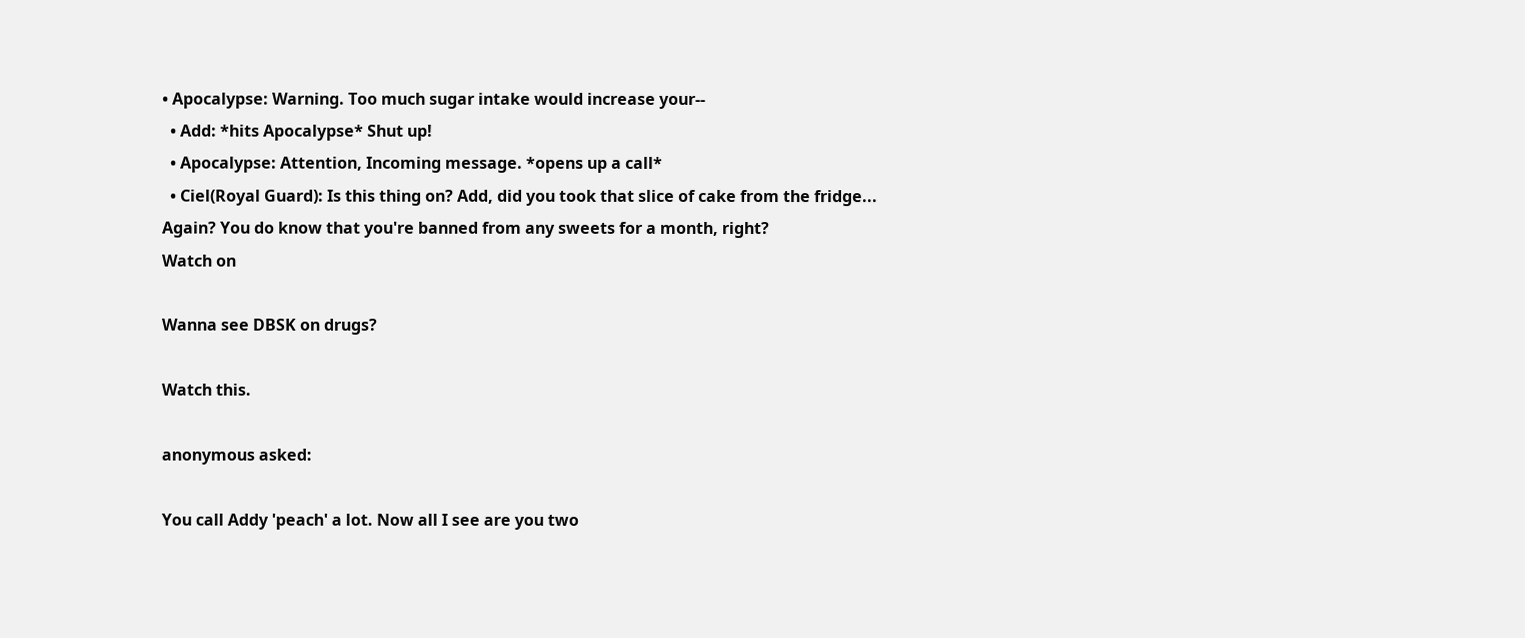• Apocalypse: Warning. Too much sugar intake would increase your--
  • Add: *hits Apocalypse* Shut up!
  • Apocalypse: Attention, Incoming message. *opens up a call*
  • Ciel(Royal Guard): Is this thing on? Add, did you took that slice of cake from the fridge... Again? You do know that you're banned from any sweets for a month, right?
Watch on

Wanna see DBSK on drugs?

Watch this.

anonymous asked:

You call Addy 'peach' a lot. Now all I see are you two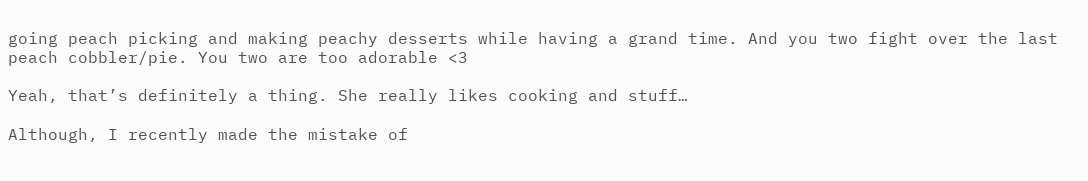going peach picking and making peachy desserts while having a grand time. And you two fight over the last peach cobbler/pie. You two are too adorable <3

Yeah, that’s definitely a thing. She really likes cooking and stuff…

Although, I recently made the mistake of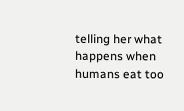telling her what happens when humans eat too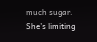much sugar. She’s limiting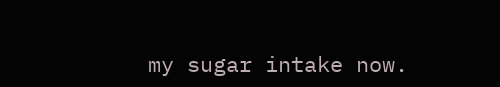my sugar intake now.